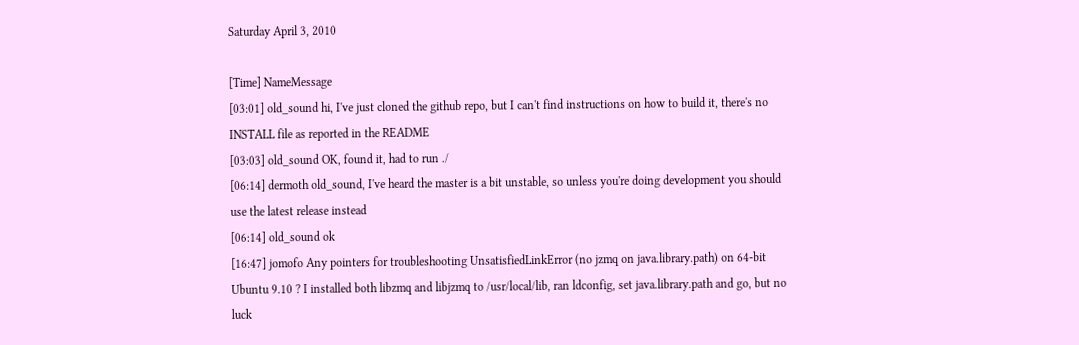Saturday April 3, 2010

[Time] NameMessage
[03:01] old_sound hi, I've just cloned the github repo, but I can't find instructions on how to build it, there's no INSTALL file as reported in the README
[03:03] old_sound OK, found it, had to run ./
[06:14] dermoth old_sound, I've heard the master is a bit unstable, so unless you're doing development you should use the latest release instead
[06:14] old_sound ok
[16:47] jomofo Any pointers for troubleshooting UnsatisfiedLinkError (no jzmq on java.library.path) on 64-bit Ubuntu 9.10 ? I installed both libzmq and libjzmq to /usr/local/lib, ran ldconfig, set java.library.path and go, but no luck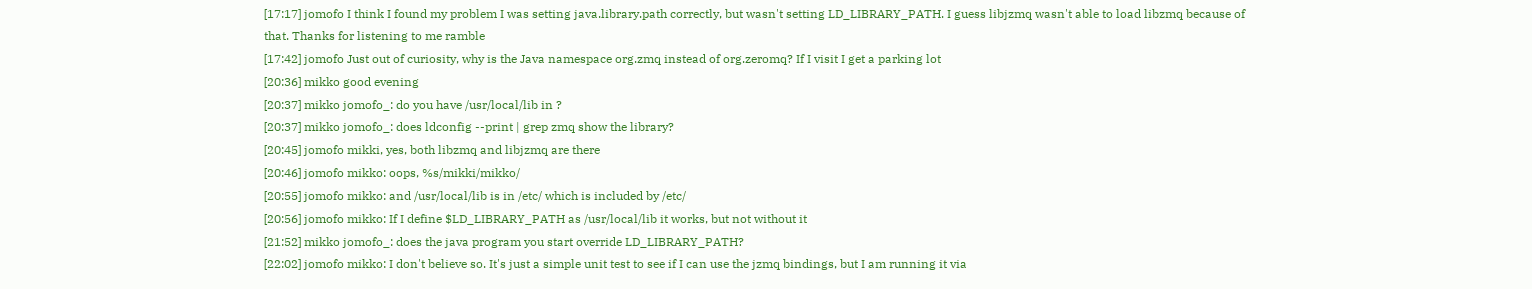[17:17] jomofo I think I found my problem I was setting java.library.path correctly, but wasn't setting LD_LIBRARY_PATH. I guess libjzmq wasn't able to load libzmq because of that. Thanks for listening to me ramble
[17:42] jomofo Just out of curiosity, why is the Java namespace org.zmq instead of org.zeromq? If I visit I get a parking lot
[20:36] mikko good evening
[20:37] mikko jomofo_: do you have /usr/local/lib in ?
[20:37] mikko jomofo_: does ldconfig --print | grep zmq show the library?
[20:45] jomofo mikki, yes, both libzmq and libjzmq are there
[20:46] jomofo mikko: oops, %s/mikki/mikko/
[20:55] jomofo mikko: and /usr/local/lib is in /etc/ which is included by /etc/
[20:56] jomofo mikko: If I define $LD_LIBRARY_PATH as /usr/local/lib it works, but not without it
[21:52] mikko jomofo_: does the java program you start override LD_LIBRARY_PATH?
[22:02] jomofo mikko: I don't believe so. It's just a simple unit test to see if I can use the jzmq bindings, but I am running it via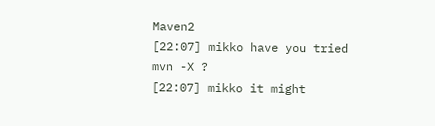Maven2
[22:07] mikko have you tried mvn -X ?
[22:07] mikko it might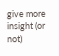give more insight (or not)